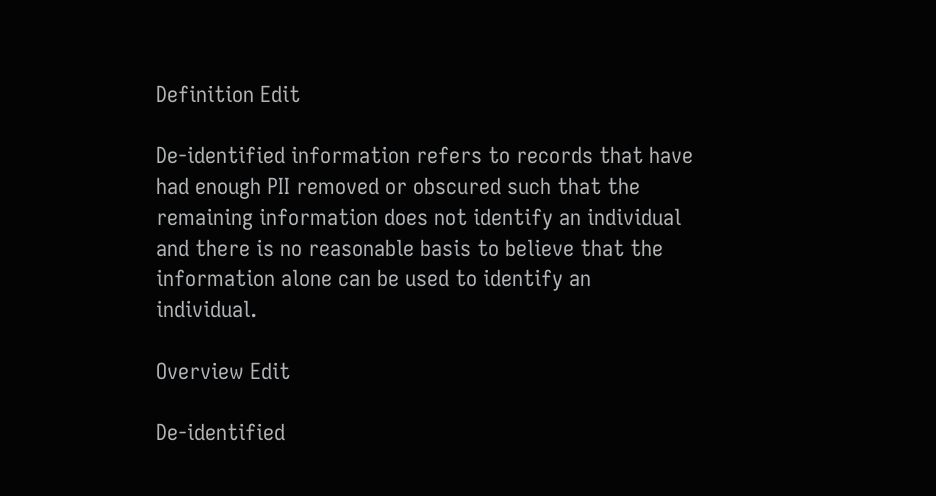Definition Edit

De-identified information refers to records that have had enough PII removed or obscured such that the remaining information does not identify an individual and there is no reasonable basis to believe that the information alone can be used to identify an individual.

Overview Edit

De-identified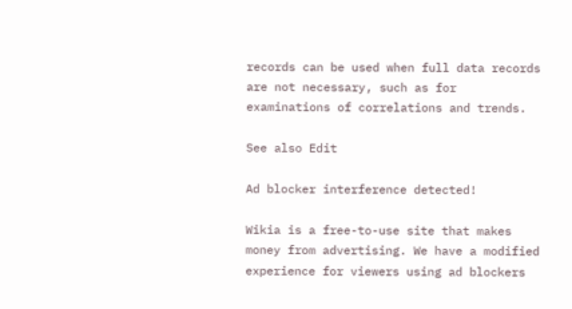records can be used when full data records are not necessary, such as for examinations of correlations and trends.

See also Edit

Ad blocker interference detected!

Wikia is a free-to-use site that makes money from advertising. We have a modified experience for viewers using ad blockers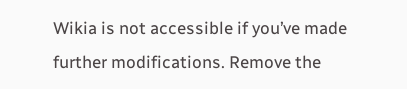Wikia is not accessible if you’ve made further modifications. Remove the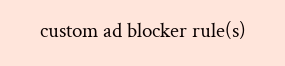custom ad blocker rule(s)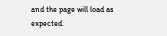and the page will load as expected.